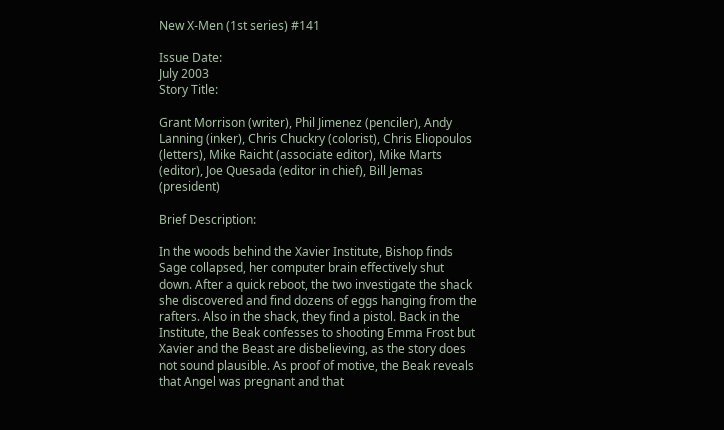New X-Men (1st series) #141

Issue Date:
July 2003
Story Title:

Grant Morrison (writer), Phil Jimenez (penciler), Andy Lanning (inker), Chris Chuckry (colorist), Chris Eliopoulos (letters), Mike Raicht (associate editor), Mike Marts (editor), Joe Quesada (editor in chief), Bill Jemas (president)

Brief Description:

In the woods behind the Xavier Institute, Bishop finds Sage collapsed, her computer brain effectively shut down. After a quick reboot, the two investigate the shack she discovered and find dozens of eggs hanging from the rafters. Also in the shack, they find a pistol. Back in the Institute, the Beak confesses to shooting Emma Frost but Xavier and the Beast are disbelieving, as the story does not sound plausible. As proof of motive, the Beak reveals that Angel was pregnant and that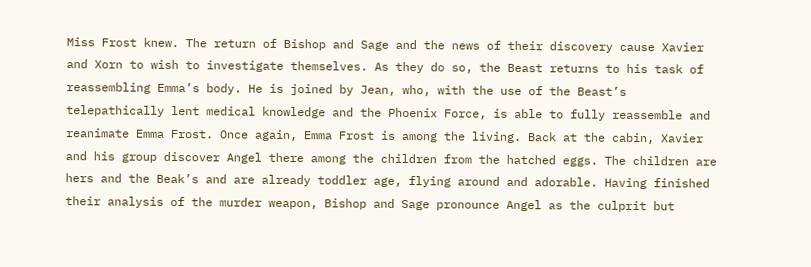Miss Frost knew. The return of Bishop and Sage and the news of their discovery cause Xavier and Xorn to wish to investigate themselves. As they do so, the Beast returns to his task of reassembling Emma’s body. He is joined by Jean, who, with the use of the Beast’s telepathically lent medical knowledge and the Phoenix Force, is able to fully reassemble and reanimate Emma Frost. Once again, Emma Frost is among the living. Back at the cabin, Xavier and his group discover Angel there among the children from the hatched eggs. The children are hers and the Beak’s and are already toddler age, flying around and adorable. Having finished their analysis of the murder weapon, Bishop and Sage pronounce Angel as the culprit but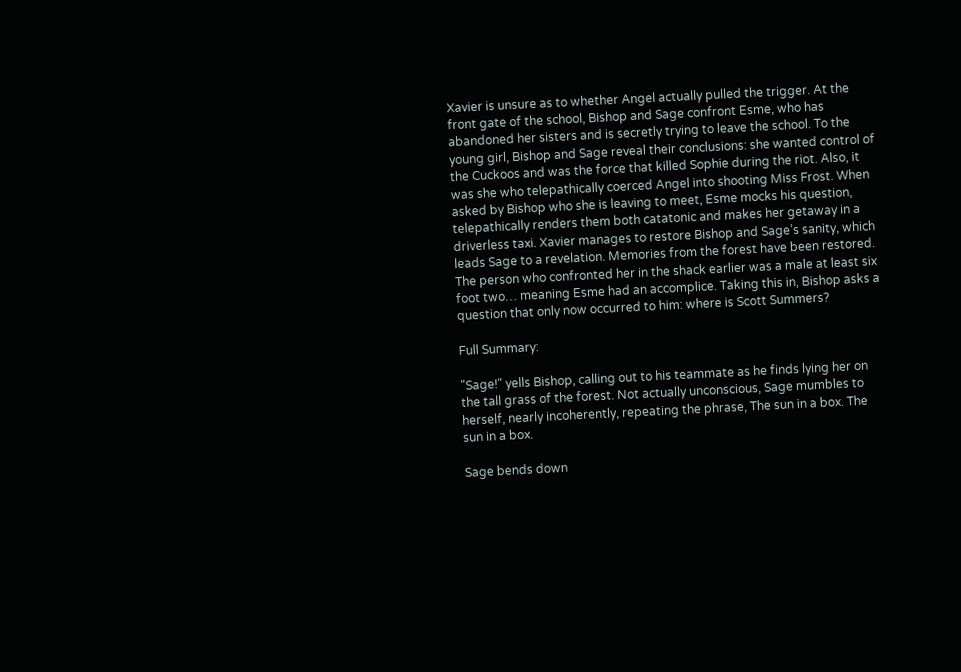Xavier is unsure as to whether Angel actually pulled the trigger. At the front gate of the school, Bishop and Sage confront Esme, who has abandoned her sisters and is secretly trying to leave the school. To the young girl, Bishop and Sage reveal their conclusions: she wanted control of the Cuckoos and was the force that killed Sophie during the riot. Also, it was she who telepathically coerced Angel into shooting Miss Frost. When asked by Bishop who she is leaving to meet, Esme mocks his question, telepathically renders them both catatonic and makes her getaway in a driverless taxi. Xavier manages to restore Bishop and Sage’s sanity, which leads Sage to a revelation. Memories from the forest have been restored. The person who confronted her in the shack earlier was a male at least six foot two… meaning Esme had an accomplice. Taking this in, Bishop asks a question that only now occurred to him: where is Scott Summers?

Full Summary:

"Sage!" yells Bishop, calling out to his teammate as he finds lying her on the tall grass of the forest. Not actually unconscious, Sage mumbles to herself, nearly incoherently, repeating the phrase, The sun in a box. The sun in a box.

Sage bends down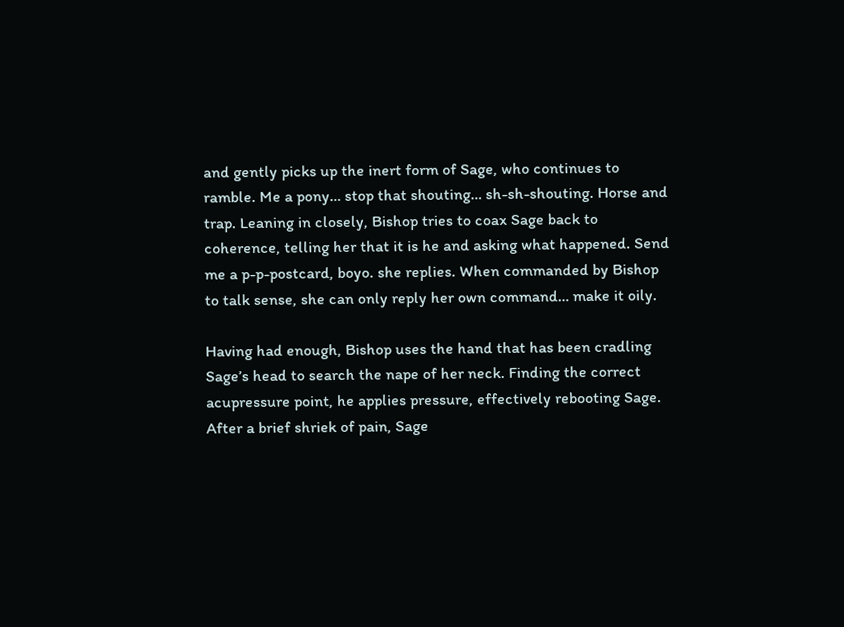and gently picks up the inert form of Sage, who continues to ramble. Me a pony… stop that shouting… sh-sh-shouting. Horse and trap. Leaning in closely, Bishop tries to coax Sage back to coherence, telling her that it is he and asking what happened. Send me a p-p-postcard, boyo. she replies. When commanded by Bishop to talk sense, she can only reply her own command… make it oily.

Having had enough, Bishop uses the hand that has been cradling Sage’s head to search the nape of her neck. Finding the correct acupressure point, he applies pressure, effectively rebooting Sage. After a brief shriek of pain, Sage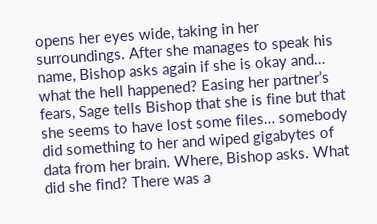opens her eyes wide, taking in her surroundings. After she manages to speak his name, Bishop asks again if she is okay and… what the hell happened? Easing her partner’s fears, Sage tells Bishop that she is fine but that she seems to have lost some files… somebody did something to her and wiped gigabytes of data from her brain. Where, Bishop asks. What did she find? There was a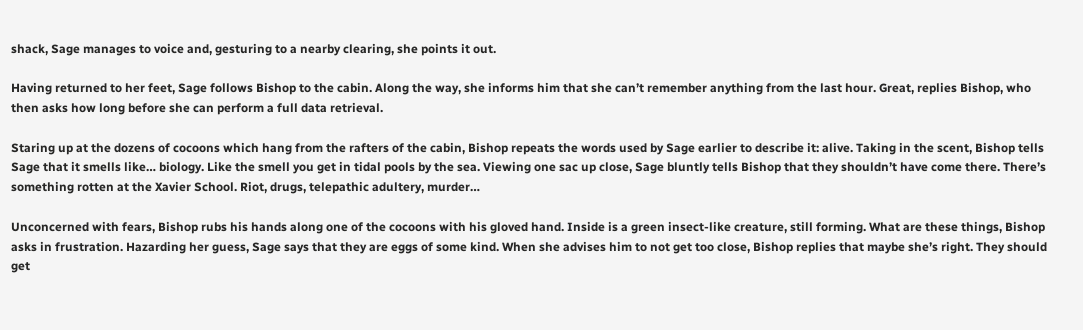shack, Sage manages to voice and, gesturing to a nearby clearing, she points it out.

Having returned to her feet, Sage follows Bishop to the cabin. Along the way, she informs him that she can’t remember anything from the last hour. Great, replies Bishop, who then asks how long before she can perform a full data retrieval.

Staring up at the dozens of cocoons which hang from the rafters of the cabin, Bishop repeats the words used by Sage earlier to describe it: alive. Taking in the scent, Bishop tells Sage that it smells like… biology. Like the smell you get in tidal pools by the sea. Viewing one sac up close, Sage bluntly tells Bishop that they shouldn’t have come there. There’s something rotten at the Xavier School. Riot, drugs, telepathic adultery, murder…

Unconcerned with fears, Bishop rubs his hands along one of the cocoons with his gloved hand. Inside is a green insect-like creature, still forming. What are these things, Bishop asks in frustration. Hazarding her guess, Sage says that they are eggs of some kind. When she advises him to not get too close, Bishop replies that maybe she’s right. They should get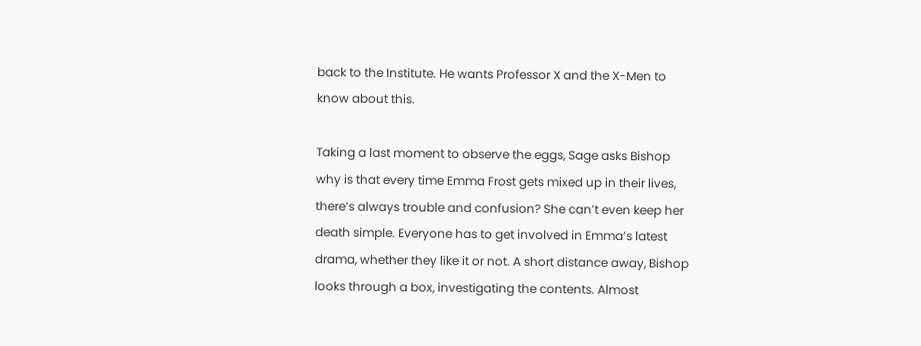back to the Institute. He wants Professor X and the X-Men to know about this.

Taking a last moment to observe the eggs, Sage asks Bishop why is that every time Emma Frost gets mixed up in their lives, there’s always trouble and confusion? She can’t even keep her death simple. Everyone has to get involved in Emma’s latest drama, whether they like it or not. A short distance away, Bishop looks through a box, investigating the contents. Almost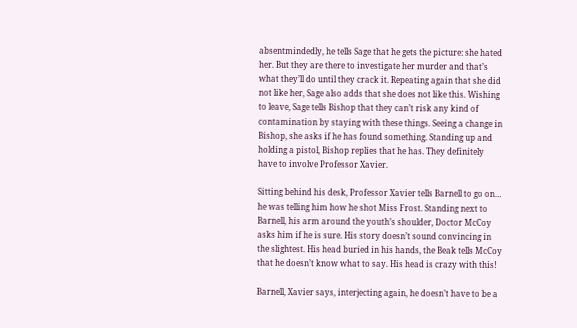absentmindedly, he tells Sage that he gets the picture: she hated her. But they are there to investigate her murder and that’s what they’ll do until they crack it. Repeating again that she did not like her, Sage also adds that she does not like this. Wishing to leave, Sage tells Bishop that they can’t risk any kind of contamination by staying with these things. Seeing a change in Bishop, she asks if he has found something. Standing up and holding a pistol, Bishop replies that he has. They definitely have to involve Professor Xavier.

Sitting behind his desk, Professor Xavier tells Barnell to go on… he was telling him how he shot Miss Frost. Standing next to Barnell, his arm around the youth’s shoulder, Doctor McCoy asks him if he is sure. His story doesn’t sound convincing in the slightest. His head buried in his hands, the Beak tells McCoy that he doesn’t know what to say. His head is crazy with this!

Barnell, Xavier says, interjecting again, he doesn’t have to be a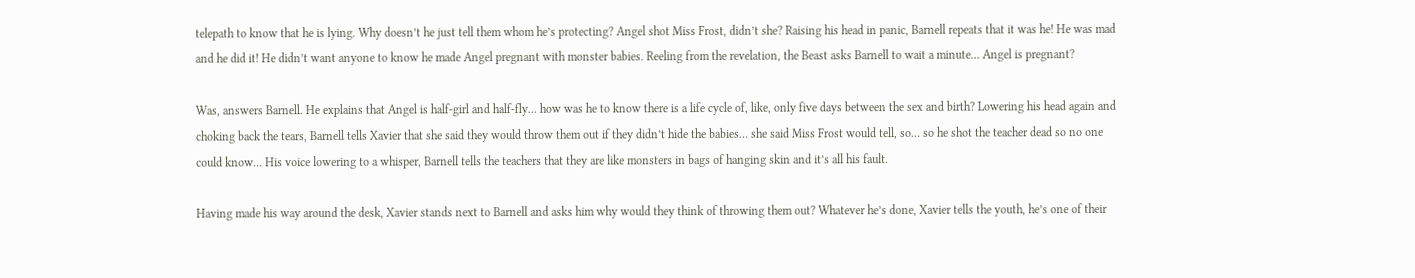telepath to know that he is lying. Why doesn’t he just tell them whom he’s protecting? Angel shot Miss Frost, didn’t she? Raising his head in panic, Barnell repeats that it was he! He was mad and he did it! He didn’t want anyone to know he made Angel pregnant with monster babies. Reeling from the revelation, the Beast asks Barnell to wait a minute… Angel is pregnant?

Was, answers Barnell. He explains that Angel is half-girl and half-fly… how was he to know there is a life cycle of, like, only five days between the sex and birth? Lowering his head again and choking back the tears, Barnell tells Xavier that she said they would throw them out if they didn’t hide the babies… she said Miss Frost would tell, so… so he shot the teacher dead so no one could know… His voice lowering to a whisper, Barnell tells the teachers that they are like monsters in bags of hanging skin and it’s all his fault.

Having made his way around the desk, Xavier stands next to Barnell and asks him why would they think of throwing them out? Whatever he’s done, Xavier tells the youth, he’s one of their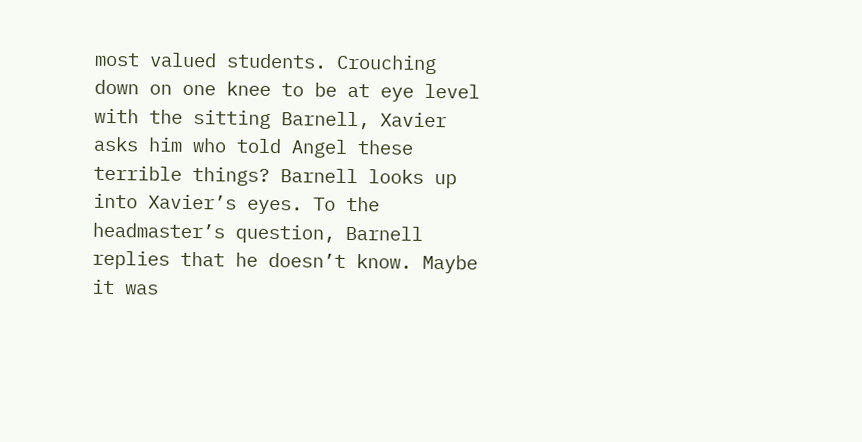most valued students. Crouching down on one knee to be at eye level with the sitting Barnell, Xavier asks him who told Angel these terrible things? Barnell looks up into Xavier’s eyes. To the headmaster’s question, Barnell replies that he doesn’t know. Maybe it was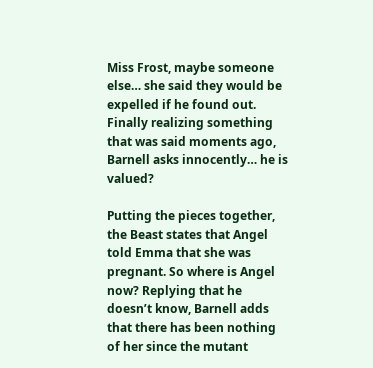Miss Frost, maybe someone else… she said they would be expelled if he found out. Finally realizing something that was said moments ago, Barnell asks innocently… he is valued?

Putting the pieces together, the Beast states that Angel told Emma that she was pregnant. So where is Angel now? Replying that he doesn’t know, Barnell adds that there has been nothing of her since the mutant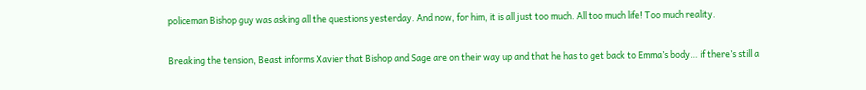policeman Bishop guy was asking all the questions yesterday. And now, for him, it is all just too much. All too much life! Too much reality.

Breaking the tension, Beast informs Xavier that Bishop and Sage are on their way up and that he has to get back to Emma’s body… if there’s still a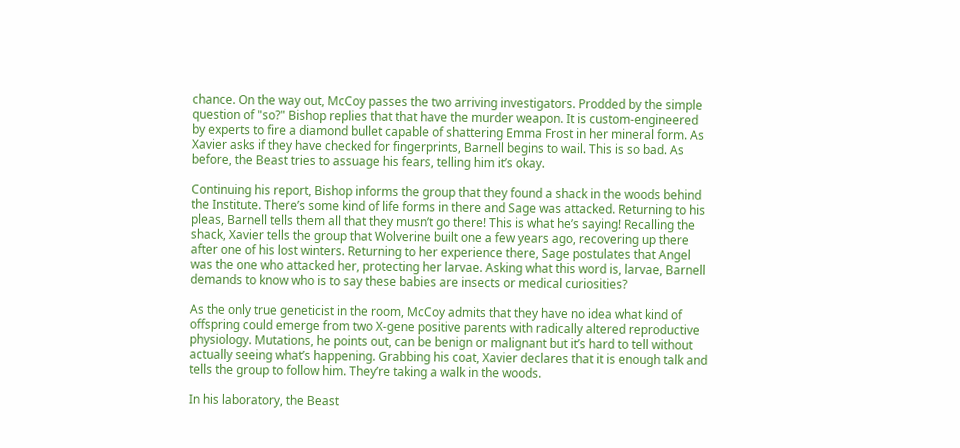chance. On the way out, McCoy passes the two arriving investigators. Prodded by the simple question of "so?" Bishop replies that that have the murder weapon. It is custom-engineered by experts to fire a diamond bullet capable of shattering Emma Frost in her mineral form. As Xavier asks if they have checked for fingerprints, Barnell begins to wail. This is so bad. As before, the Beast tries to assuage his fears, telling him it’s okay.

Continuing his report, Bishop informs the group that they found a shack in the woods behind the Institute. There’s some kind of life forms in there and Sage was attacked. Returning to his pleas, Barnell tells them all that they musn’t go there! This is what he’s saying! Recalling the shack, Xavier tells the group that Wolverine built one a few years ago, recovering up there after one of his lost winters. Returning to her experience there, Sage postulates that Angel was the one who attacked her, protecting her larvae. Asking what this word is, larvae, Barnell demands to know who is to say these babies are insects or medical curiosities?

As the only true geneticist in the room, McCoy admits that they have no idea what kind of offspring could emerge from two X-gene positive parents with radically altered reproductive physiology. Mutations, he points out, can be benign or malignant but it’s hard to tell without actually seeing what’s happening. Grabbing his coat, Xavier declares that it is enough talk and tells the group to follow him. They’re taking a walk in the woods.

In his laboratory, the Beast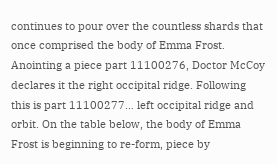continues to pour over the countless shards that once comprised the body of Emma Frost. Anointing a piece part 11100276, Doctor McCoy declares it the right occipital ridge. Following this is part 11100277… left occipital ridge and orbit. On the table below, the body of Emma Frost is beginning to re-form, piece by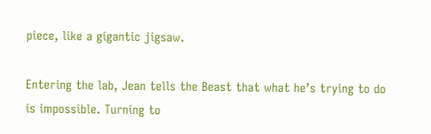piece, like a gigantic jigsaw.

Entering the lab, Jean tells the Beast that what he’s trying to do is impossible. Turning to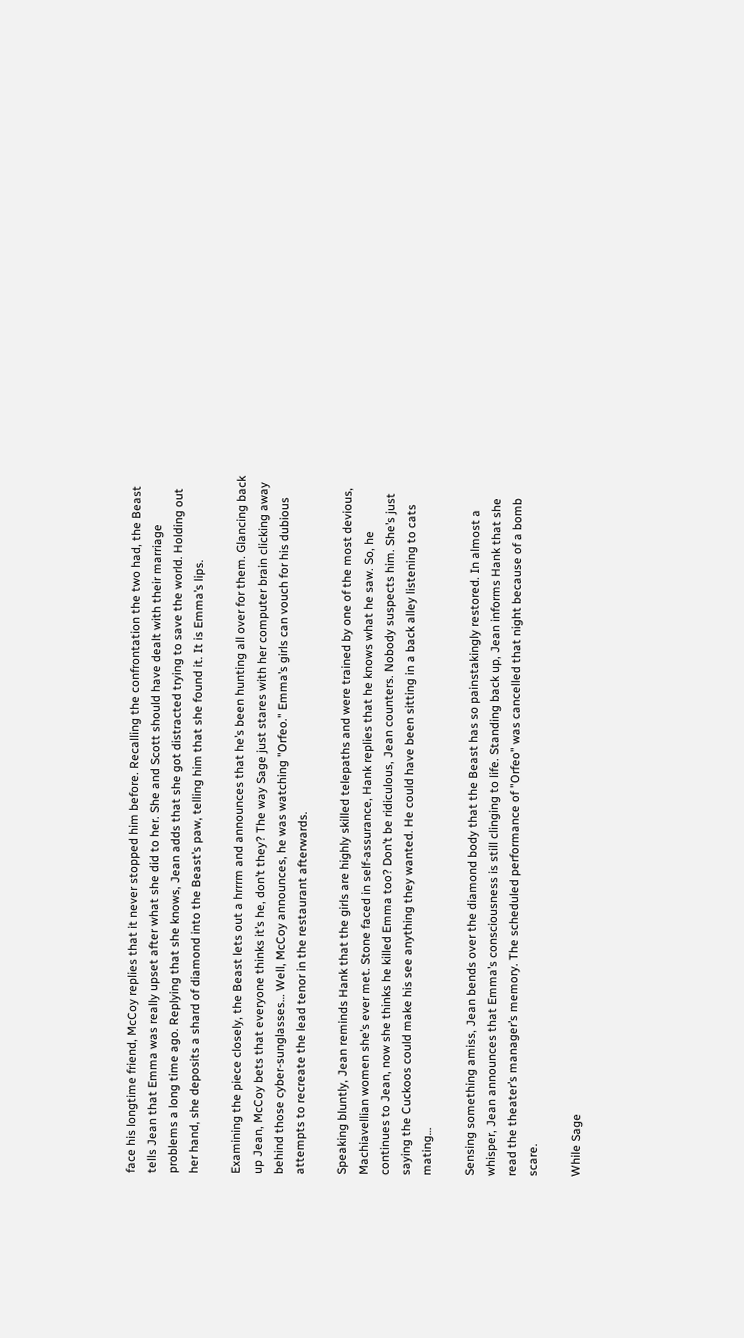face his longtime friend, McCoy replies that it never stopped him before. Recalling the confrontation the two had, the Beast tells Jean that Emma was really upset after what she did to her. She and Scott should have dealt with their marriage problems a long time ago. Replying that she knows, Jean adds that she got distracted trying to save the world. Holding out her hand, she deposits a shard of diamond into the Beast’s paw, telling him that she found it. It is Emma’s lips.

Examining the piece closely, the Beast lets out a hrrrm and announces that he’s been hunting all over for them. Glancing back up Jean, McCoy bets that everyone thinks it’s he, don’t they? The way Sage just stares with her computer brain clicking away behind those cyber-sunglasses… Well, McCoy announces, he was watching "Orfeo." Emma’s girls can vouch for his dubious attempts to recreate the lead tenor in the restaurant afterwards.

Speaking bluntly, Jean reminds Hank that the girls are highly skilled telepaths and were trained by one of the most devious, Machiavellian women she’s ever met. Stone faced in self-assurance, Hank replies that he knows what he saw. So, he continues to Jean, now she thinks he killed Emma too? Don’t be ridiculous, Jean counters. Nobody suspects him. She’s just saying the Cuckoos could make his see anything they wanted. He could have been sitting in a back alley listening to cats mating…

Sensing something amiss, Jean bends over the diamond body that the Beast has so painstakingly restored. In almost a whisper, Jean announces that Emma’s consciousness is still clinging to life. Standing back up, Jean informs Hank that she read the theater’s manager’s memory. The scheduled performance of "Orfeo" was cancelled that night because of a bomb scare.

While Sage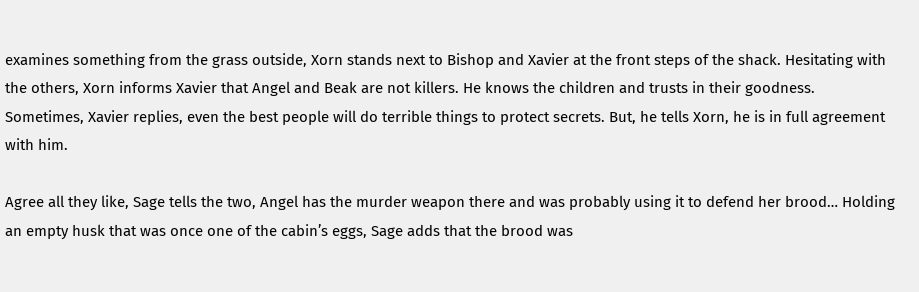examines something from the grass outside, Xorn stands next to Bishop and Xavier at the front steps of the shack. Hesitating with the others, Xorn informs Xavier that Angel and Beak are not killers. He knows the children and trusts in their goodness. Sometimes, Xavier replies, even the best people will do terrible things to protect secrets. But, he tells Xorn, he is in full agreement with him.

Agree all they like, Sage tells the two, Angel has the murder weapon there and was probably using it to defend her brood… Holding an empty husk that was once one of the cabin’s eggs, Sage adds that the brood was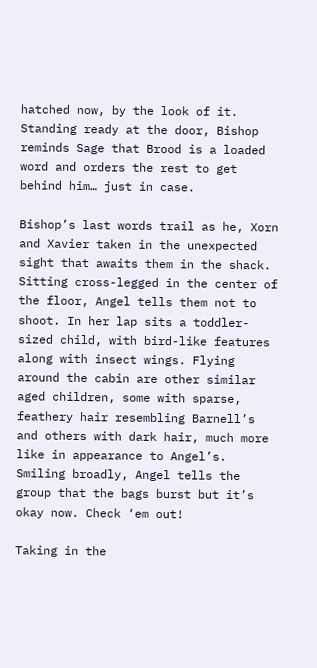hatched now, by the look of it. Standing ready at the door, Bishop reminds Sage that Brood is a loaded word and orders the rest to get behind him… just in case.

Bishop’s last words trail as he, Xorn and Xavier taken in the unexpected sight that awaits them in the shack. Sitting cross-legged in the center of the floor, Angel tells them not to shoot. In her lap sits a toddler-sized child, with bird-like features along with insect wings. Flying around the cabin are other similar aged children, some with sparse, feathery hair resembling Barnell’s and others with dark hair, much more like in appearance to Angel’s. Smiling broadly, Angel tells the group that the bags burst but it’s okay now. Check ‘em out!

Taking in the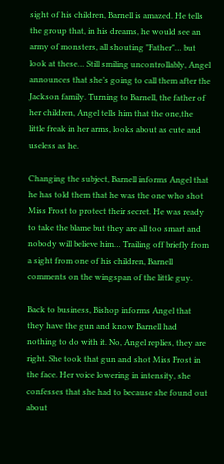sight of his children, Barnell is amazed. He tells the group that, in his dreams, he would see an army of monsters, all shouting "Father"… but look at these… Still smiling uncontrollably, Angel announces that she’s going to call them after the Jackson family. Turning to Barnell, the father of her children, Angel tells him that the one,the little freak in her arms, looks about as cute and useless as he.

Changing the subject, Barnell informs Angel that he has told them that he was the one who shot Miss Frost to protect their secret. He was ready to take the blame but they are all too smart and nobody will believe him… Trailing off briefly from a sight from one of his children, Barnell comments on the wingspan of the little guy.

Back to business, Bishop informs Angel that they have the gun and know Barnell had nothing to do with it. No, Angel replies, they are right. She took that gun and shot Miss Frost in the face. Her voice lowering in intensity, she confesses that she had to because she found out about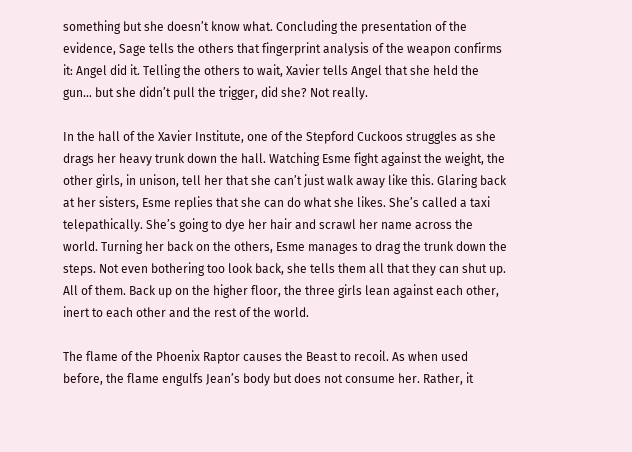something but she doesn’t know what. Concluding the presentation of the evidence, Sage tells the others that fingerprint analysis of the weapon confirms it: Angel did it. Telling the others to wait, Xavier tells Angel that she held the gun… but she didn’t pull the trigger, did she? Not really.

In the hall of the Xavier Institute, one of the Stepford Cuckoos struggles as she drags her heavy trunk down the hall. Watching Esme fight against the weight, the other girls, in unison, tell her that she can’t just walk away like this. Glaring back at her sisters, Esme replies that she can do what she likes. She’s called a taxi telepathically. She’s going to dye her hair and scrawl her name across the world. Turning her back on the others, Esme manages to drag the trunk down the steps. Not even bothering too look back, she tells them all that they can shut up. All of them. Back up on the higher floor, the three girls lean against each other, inert to each other and the rest of the world.

The flame of the Phoenix Raptor causes the Beast to recoil. As when used before, the flame engulfs Jean’s body but does not consume her. Rather, it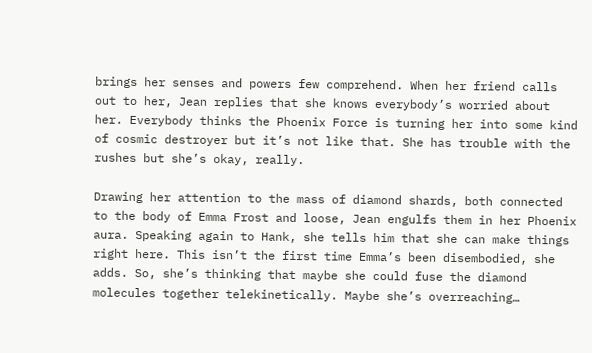brings her senses and powers few comprehend. When her friend calls out to her, Jean replies that she knows everybody’s worried about her. Everybody thinks the Phoenix Force is turning her into some kind of cosmic destroyer but it’s not like that. She has trouble with the rushes but she’s okay, really.

Drawing her attention to the mass of diamond shards, both connected to the body of Emma Frost and loose, Jean engulfs them in her Phoenix aura. Speaking again to Hank, she tells him that she can make things right here. This isn’t the first time Emma’s been disembodied, she adds. So, she’s thinking that maybe she could fuse the diamond molecules together telekinetically. Maybe she’s overreaching…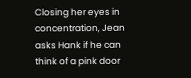Closing her eyes in concentration, Jean asks Hank if he can think of a pink door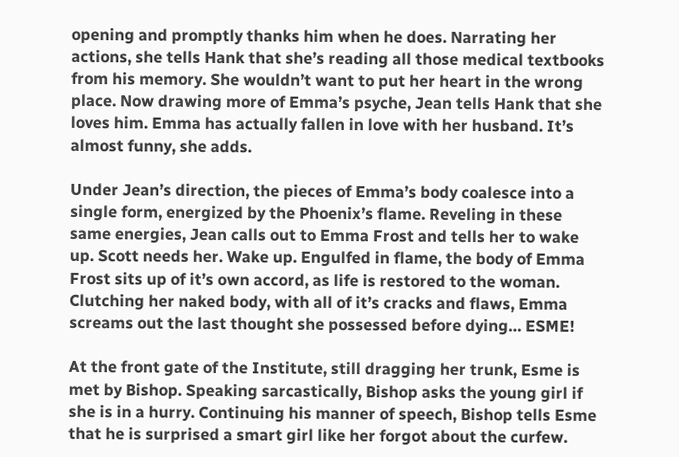opening and promptly thanks him when he does. Narrating her actions, she tells Hank that she’s reading all those medical textbooks from his memory. She wouldn’t want to put her heart in the wrong place. Now drawing more of Emma’s psyche, Jean tells Hank that she loves him. Emma has actually fallen in love with her husband. It’s almost funny, she adds.

Under Jean’s direction, the pieces of Emma’s body coalesce into a single form, energized by the Phoenix’s flame. Reveling in these same energies, Jean calls out to Emma Frost and tells her to wake up. Scott needs her. Wake up. Engulfed in flame, the body of Emma Frost sits up of it’s own accord, as life is restored to the woman. Clutching her naked body, with all of it’s cracks and flaws, Emma screams out the last thought she possessed before dying… ESME!

At the front gate of the Institute, still dragging her trunk, Esme is met by Bishop. Speaking sarcastically, Bishop asks the young girl if she is in a hurry. Continuing his manner of speech, Bishop tells Esme that he is surprised a smart girl like her forgot about the curfew.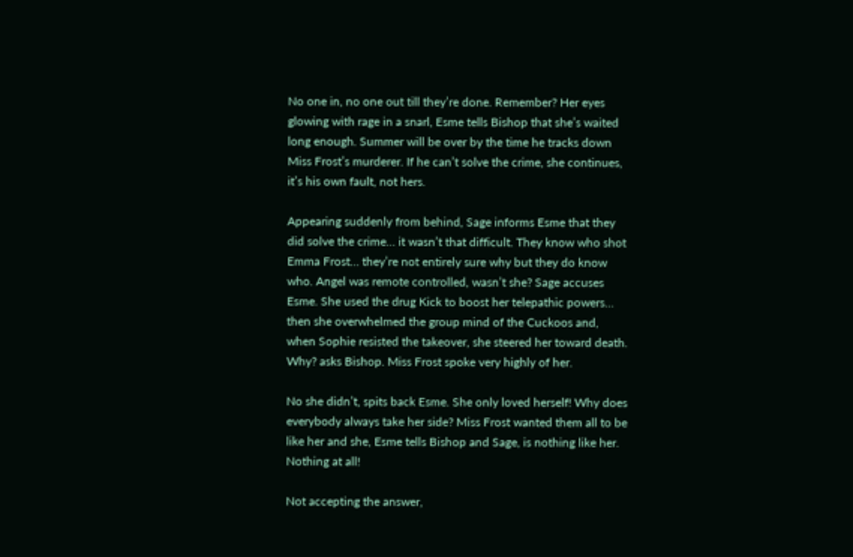No one in, no one out till they’re done. Remember? Her eyes glowing with rage in a snarl, Esme tells Bishop that she’s waited long enough. Summer will be over by the time he tracks down Miss Frost’s murderer. If he can’t solve the crime, she continues, it’s his own fault, not hers.

Appearing suddenly from behind, Sage informs Esme that they did solve the crime… it wasn’t that difficult. They know who shot Emma Frost… they’re not entirely sure why but they do know who. Angel was remote controlled, wasn’t she? Sage accuses Esme. She used the drug Kick to boost her telepathic powers… then she overwhelmed the group mind of the Cuckoos and, when Sophie resisted the takeover, she steered her toward death. Why? asks Bishop. Miss Frost spoke very highly of her.

No she didn’t, spits back Esme. She only loved herself! Why does everybody always take her side? Miss Frost wanted them all to be like her and she, Esme tells Bishop and Sage, is nothing like her. Nothing at all!

Not accepting the answer,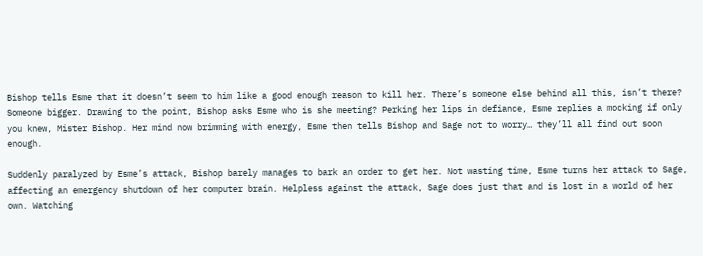Bishop tells Esme that it doesn’t seem to him like a good enough reason to kill her. There’s someone else behind all this, isn’t there? Someone bigger. Drawing to the point, Bishop asks Esme who is she meeting? Perking her lips in defiance, Esme replies a mocking if only you knew, Mister Bishop. Her mind now brimming with energy, Esme then tells Bishop and Sage not to worry… they’ll all find out soon enough.

Suddenly paralyzed by Esme’s attack, Bishop barely manages to bark an order to get her. Not wasting time, Esme turns her attack to Sage, affecting an emergency shutdown of her computer brain. Helpless against the attack, Sage does just that and is lost in a world of her own. Watching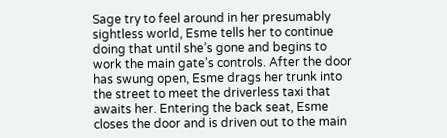Sage try to feel around in her presumably sightless world, Esme tells her to continue doing that until she’s gone and begins to work the main gate’s controls. After the door has swung open, Esme drags her trunk into the street to meet the driverless taxi that awaits her. Entering the back seat, Esme closes the door and is driven out to the main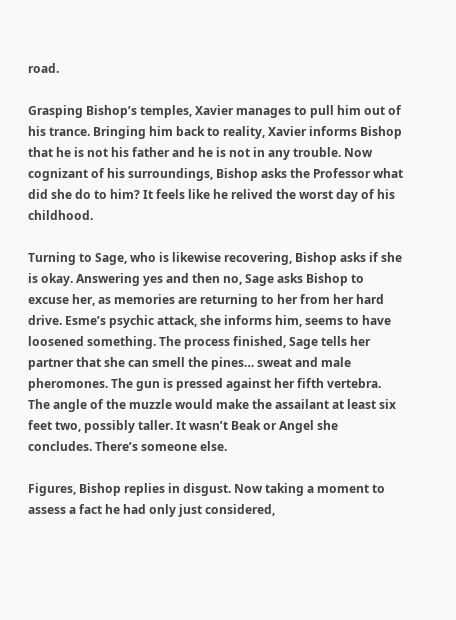road.

Grasping Bishop’s temples, Xavier manages to pull him out of his trance. Bringing him back to reality, Xavier informs Bishop that he is not his father and he is not in any trouble. Now cognizant of his surroundings, Bishop asks the Professor what did she do to him? It feels like he relived the worst day of his childhood.

Turning to Sage, who is likewise recovering, Bishop asks if she is okay. Answering yes and then no, Sage asks Bishop to excuse her, as memories are returning to her from her hard drive. Esme’s psychic attack, she informs him, seems to have loosened something. The process finished, Sage tells her partner that she can smell the pines… sweat and male pheromones. The gun is pressed against her fifth vertebra. The angle of the muzzle would make the assailant at least six feet two, possibly taller. It wasn’t Beak or Angel she concludes. There’s someone else.

Figures, Bishop replies in disgust. Now taking a moment to assess a fact he had only just considered,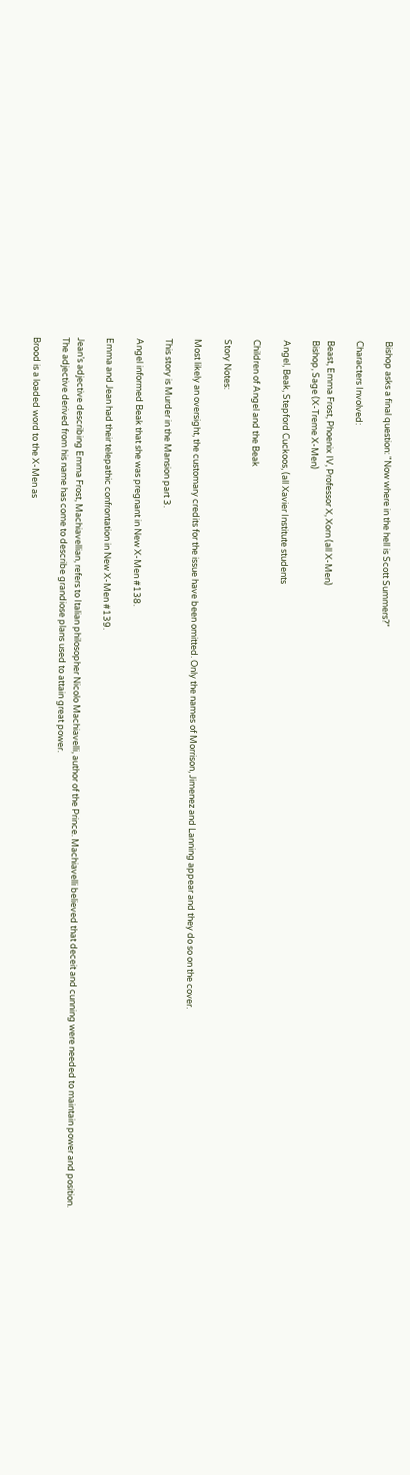Bishop asks a final question: "Now where in the hell is Scott Summers?"

Characters Involved:

Beast, Emma Frost, Phoenix IV, Professor X, Xorn (all X-Men)
Bishop, Sage (X-Treme X-Men)

Angel, Beak, Stepford Cuckoos, (all Xavier Institute students

Children of Angel and the Beak

Story Notes:

Most likely an oversight, the customary credits for the issue have been omitted. Only the names of Morrison, Jimenez and Lanning appear and they do so on the cover.

This story is Murder in the Mansion part 3.

Angel informed Beak that she was pregnant in New X-Men #138.

Emma and Jean had their telepathic confrontation in New X-Men #139.

Jean’s adjective describing Emma Frost, Machiavellian, refers to Italian philosopher Nicolo Machiavelli, author of the Prince. Machiavelli believed that deceit and cunning were needed to maintain power and position. The adjective derived from his name has come to describe grandiose plans used to attain great power.

Brood is a loaded word to the X-Men as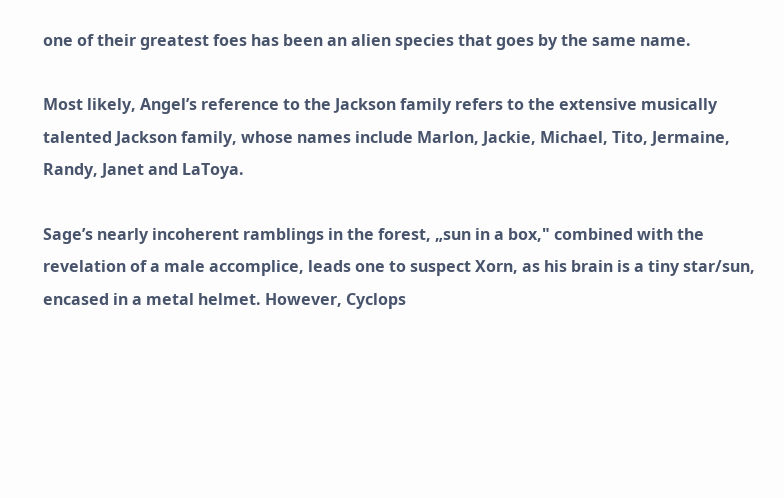one of their greatest foes has been an alien species that goes by the same name.

Most likely, Angel’s reference to the Jackson family refers to the extensive musically talented Jackson family, whose names include Marlon, Jackie, Michael, Tito, Jermaine, Randy, Janet and LaToya.

Sage’s nearly incoherent ramblings in the forest, „sun in a box," combined with the revelation of a male accomplice, leads one to suspect Xorn, as his brain is a tiny star/sun, encased in a metal helmet. However, Cyclops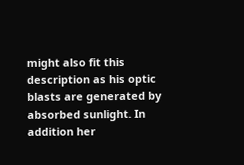might also fit this description as his optic blasts are generated by absorbed sunlight. In addition her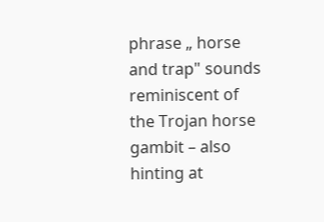phrase „ horse and trap" sounds reminiscent of the Trojan horse gambit – also hinting at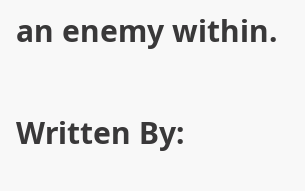an enemy within.

Written By: